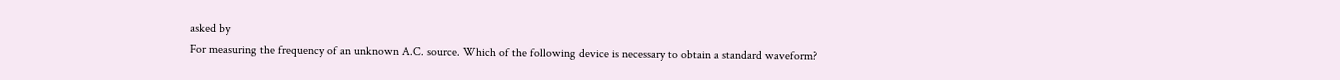asked by
For measuring the frequency of an unknown A.C. source. Which of the following device is necessary to obtain a standard waveform?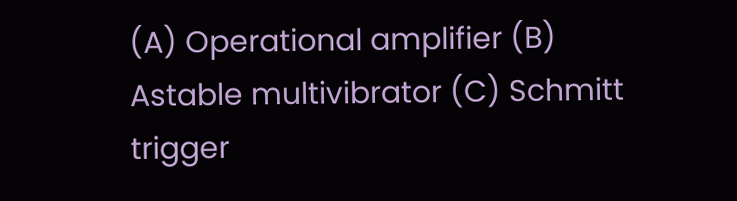(A) Operational amplifier (B) Astable multivibrator (C) Schmitt trigger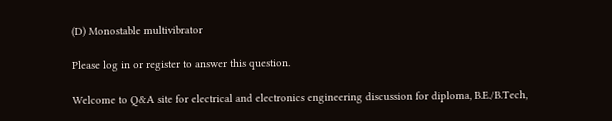(D) Monostable multivibrator

Please log in or register to answer this question.

Welcome to Q&A site for electrical and electronics engineering discussion for diploma, B.E./B.Tech,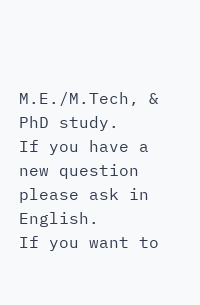M.E./M.Tech, & PhD study.
If you have a new question please ask in English.
If you want to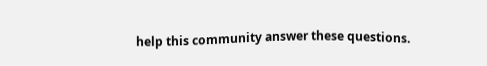help this community answer these questions.